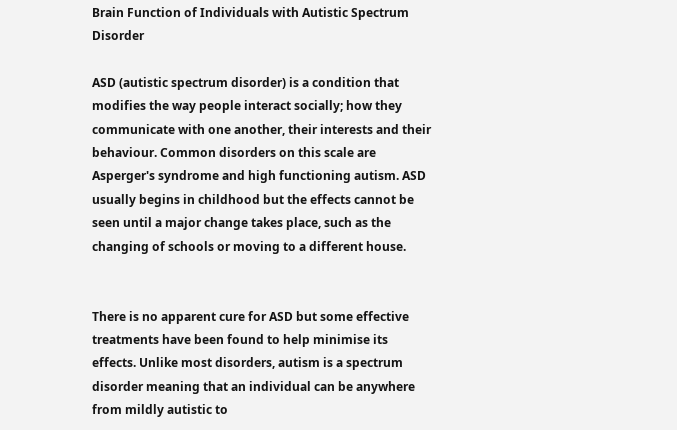Brain Function of Individuals with Autistic Spectrum Disorder

ASD (autistic spectrum disorder) is a condition that modifies the way people interact socially; how they communicate with one another, their interests and their behaviour. Common disorders on this scale are Asperger's syndrome and high functioning autism. ASD usually begins in childhood but the effects cannot be seen until a major change takes place, such as the changing of schools or moving to a different house.


There is no apparent cure for ASD but some effective treatments have been found to help minimise its effects. Unlike most disorders, autism is a spectrum disorder meaning that an individual can be anywhere from mildly autistic to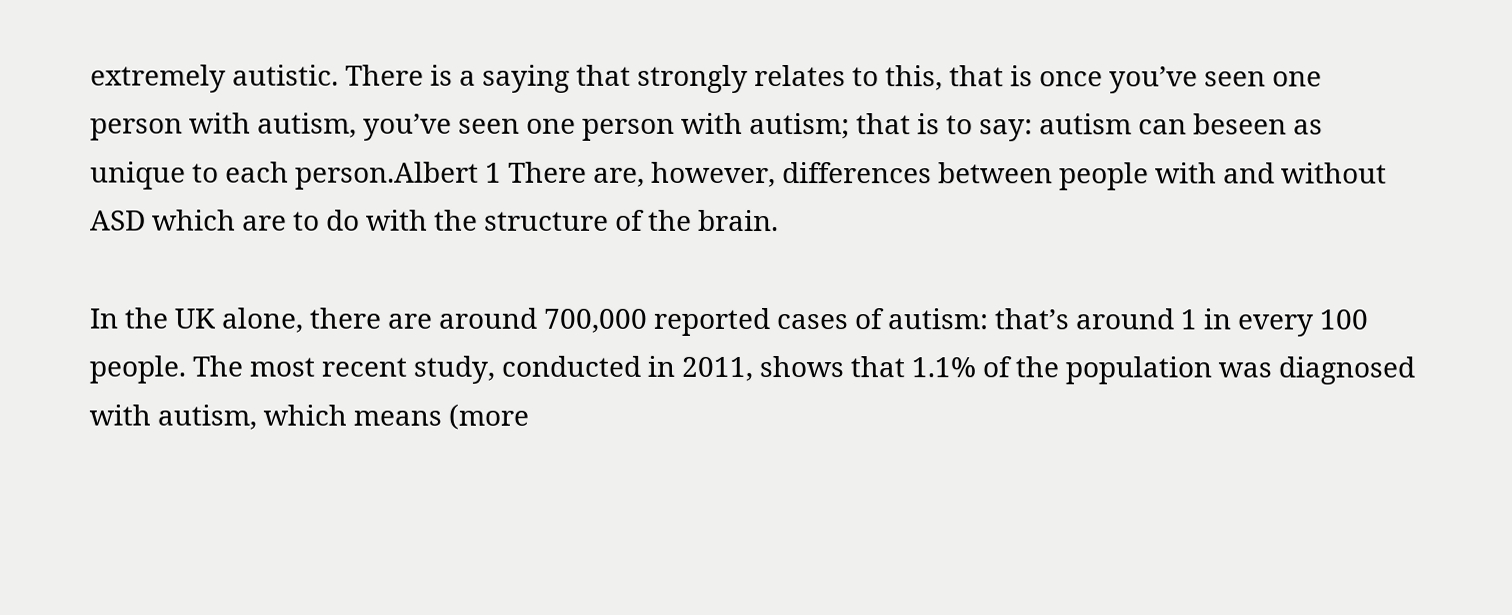extremely autistic. There is a saying that strongly relates to this, that is once you’ve seen one person with autism, you’ve seen one person with autism; that is to say: autism can beseen as unique to each person.Albert 1 There are, however, differences between people with and without ASD which are to do with the structure of the brain.

In the UK alone, there are around 700,000 reported cases of autism: that’s around 1 in every 100 people. The most recent study, conducted in 2011, shows that 1.1% of the population was diagnosed with autism, which means (more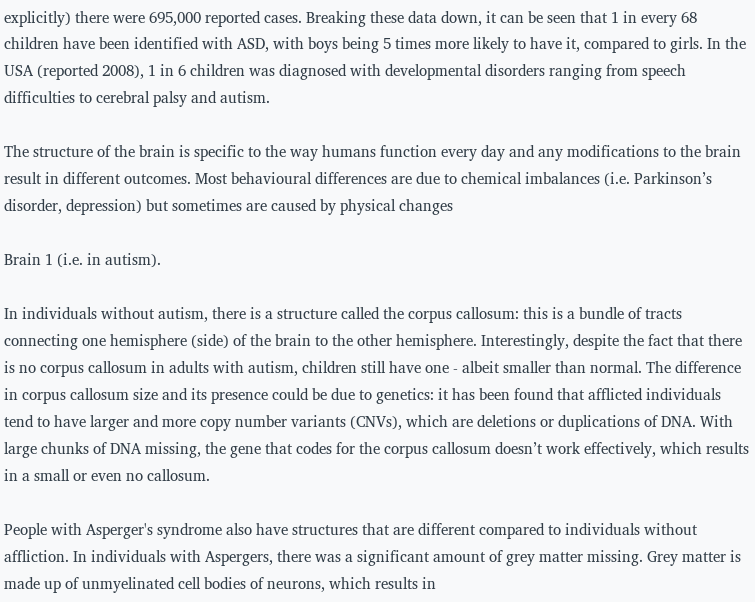explicitly) there were 695,000 reported cases. Breaking these data down, it can be seen that 1 in every 68 children have been identified with ASD, with boys being 5 times more likely to have it, compared to girls. In the USA (reported 2008), 1 in 6 children was diagnosed with developmental disorders ranging from speech difficulties to cerebral palsy and autism.

The structure of the brain is specific to the way humans function every day and any modifications to the brain result in different outcomes. Most behavioural differences are due to chemical imbalances (i.e. Parkinson’s disorder, depression) but sometimes are caused by physical changes

Brain 1 (i.e. in autism).

In individuals without autism, there is a structure called the corpus callosum: this is a bundle of tracts connecting one hemisphere (side) of the brain to the other hemisphere. Interestingly, despite the fact that there is no corpus callosum in adults with autism, children still have one - albeit smaller than normal. The difference in corpus callosum size and its presence could be due to genetics: it has been found that afflicted individuals tend to have larger and more copy number variants (CNVs), which are deletions or duplications of DNA. With large chunks of DNA missing, the gene that codes for the corpus callosum doesn’t work effectively, which results in a small or even no callosum.

People with Asperger's syndrome also have structures that are different compared to individuals without affliction. In individuals with Aspergers, there was a significant amount of grey matter missing. Grey matter is made up of unmyelinated cell bodies of neurons, which results in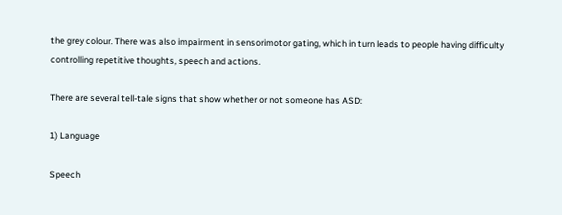the grey colour. There was also impairment in sensorimotor gating, which in turn leads to people having difficulty controlling repetitive thoughts, speech and actions.

There are several tell-tale signs that show whether or not someone has ASD:

1) Language

Speech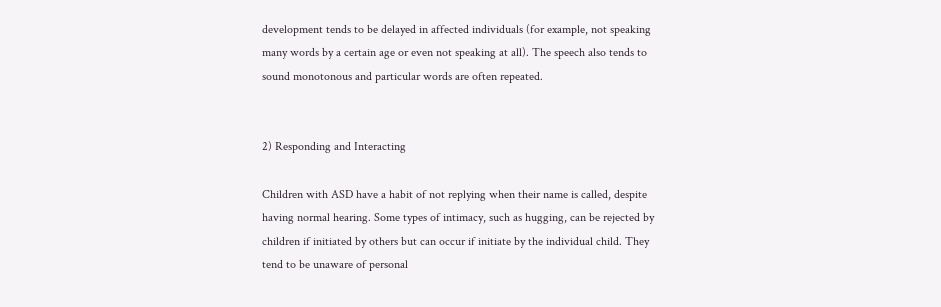development tends to be delayed in affected individuals (for example, not speaking many words by a certain age or even not speaking at all). The speech also tends to sound monotonous and particular words are often repeated.


2) Responding and Interacting

Children with ASD have a habit of not replying when their name is called, despite having normal hearing. Some types of intimacy, such as hugging, can be rejected by children if initiated by others but can occur if initiate by the individual child. They tend to be unaware of personal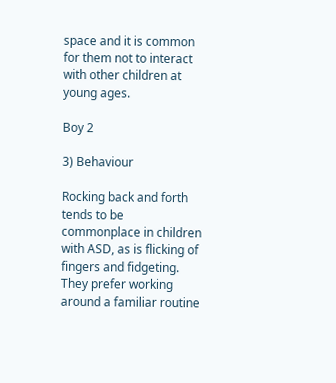space and it is common for them not to interact with other children at young ages.

Boy 2

3) Behaviour

Rocking back and forth tends to be commonplace in children with ASD, as is flicking of fingers and fidgeting. They prefer working around a familiar routine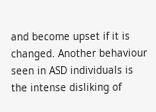and become upset if it is changed. Another behaviour seen in ASD individuals is the intense disliking of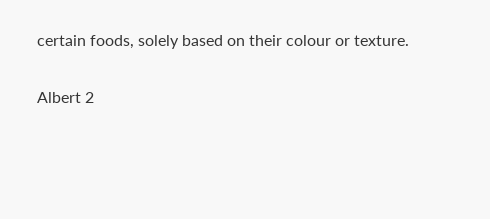certain foods, solely based on their colour or texture.

Albert 2